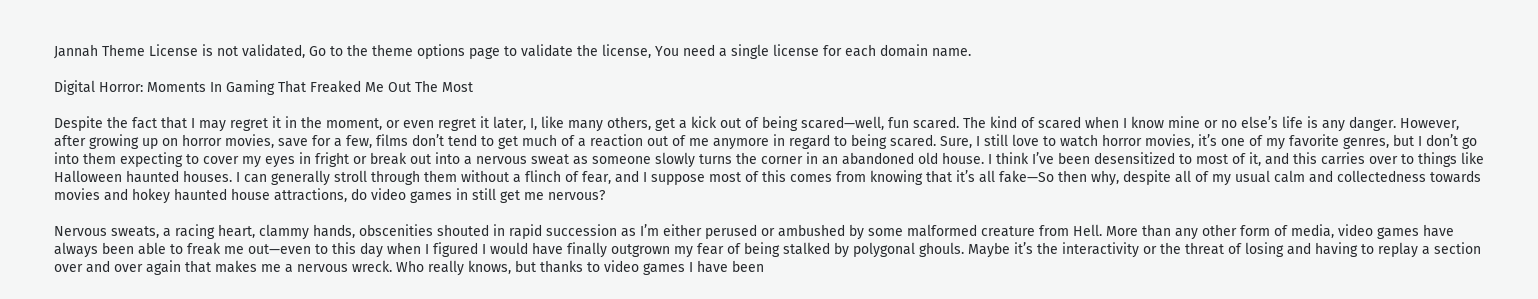Jannah Theme License is not validated, Go to the theme options page to validate the license, You need a single license for each domain name.

Digital Horror: Moments In Gaming That Freaked Me Out The Most

Despite the fact that I may regret it in the moment, or even regret it later, I, like many others, get a kick out of being scared—well, fun scared. The kind of scared when I know mine or no else’s life is any danger. However, after growing up on horror movies, save for a few, films don’t tend to get much of a reaction out of me anymore in regard to being scared. Sure, I still love to watch horror movies, it’s one of my favorite genres, but I don’t go into them expecting to cover my eyes in fright or break out into a nervous sweat as someone slowly turns the corner in an abandoned old house. I think I’ve been desensitized to most of it, and this carries over to things like Halloween haunted houses. I can generally stroll through them without a flinch of fear, and I suppose most of this comes from knowing that it’s all fake—So then why, despite all of my usual calm and collectedness towards movies and hokey haunted house attractions, do video games in still get me nervous?

Nervous sweats, a racing heart, clammy hands, obscenities shouted in rapid succession as I’m either perused or ambushed by some malformed creature from Hell. More than any other form of media, video games have always been able to freak me out—even to this day when I figured I would have finally outgrown my fear of being stalked by polygonal ghouls. Maybe it’s the interactivity or the threat of losing and having to replay a section over and over again that makes me a nervous wreck. Who really knows, but thanks to video games I have been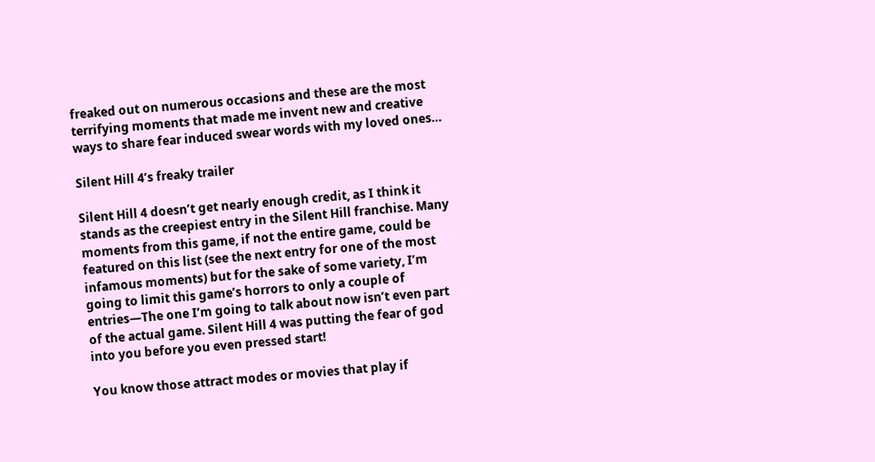freaked out on numerous occasions and these are the most terrifying moments that made me invent new and creative ways to share fear induced swear words with my loved ones…

Silent Hill 4’s freaky trailer

Silent Hill 4 doesn’t get nearly enough credit, as I think it stands as the creepiest entry in the Silent Hill franchise. Many moments from this game, if not the entire game, could be featured on this list (see the next entry for one of the most infamous moments) but for the sake of some variety, I’m going to limit this game’s horrors to only a couple of entries—The one I’m going to talk about now isn’t even part of the actual game. Silent Hill 4 was putting the fear of god into you before you even pressed start!

You know those attract modes or movies that play if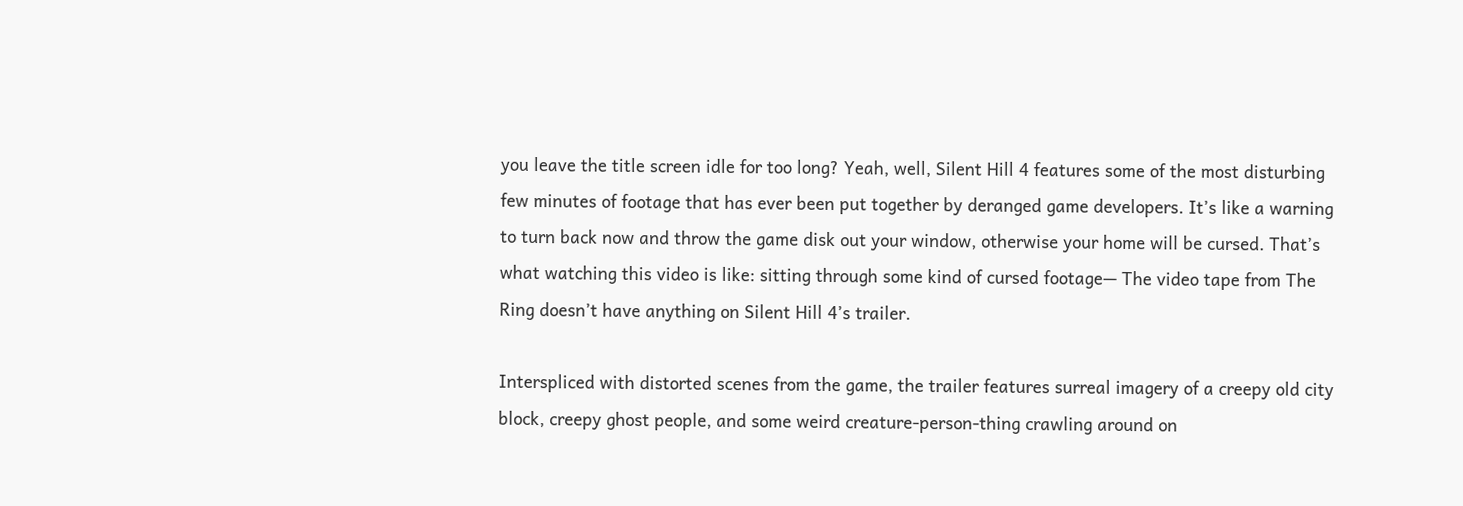you leave the title screen idle for too long? Yeah, well, Silent Hill 4 features some of the most disturbing few minutes of footage that has ever been put together by deranged game developers. It’s like a warning to turn back now and throw the game disk out your window, otherwise your home will be cursed. That’s what watching this video is like: sitting through some kind of cursed footage— The video tape from The Ring doesn’t have anything on Silent Hill 4’s trailer.

Interspliced with distorted scenes from the game, the trailer features surreal imagery of a creepy old city block, creepy ghost people, and some weird creature-person-thing crawling around on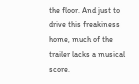the floor. And just to drive this freakiness home, much of the trailer lacks a musical score.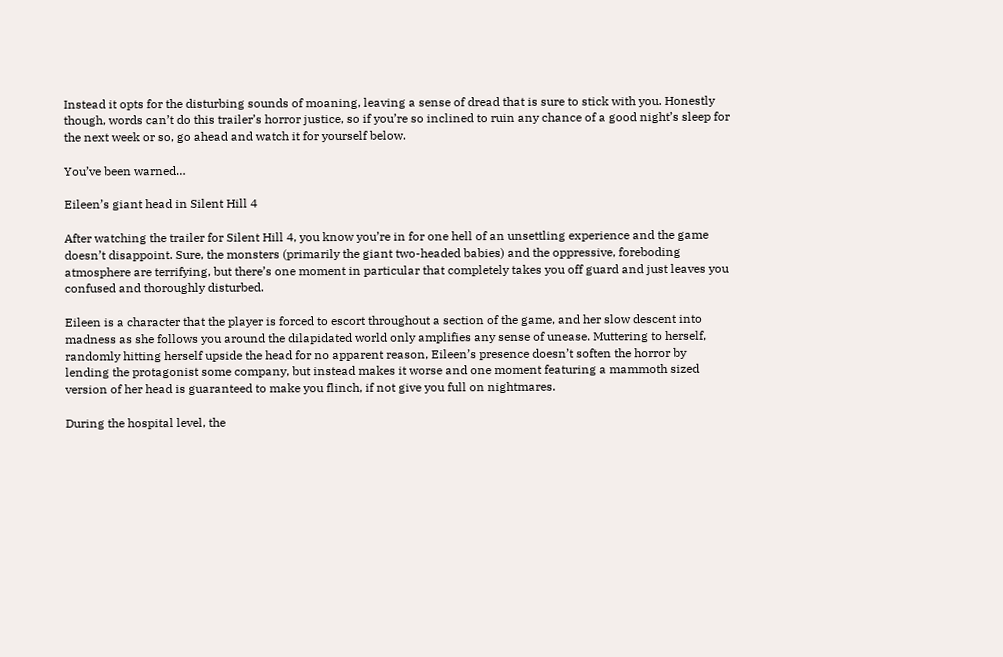Instead it opts for the disturbing sounds of moaning, leaving a sense of dread that is sure to stick with you. Honestly though, words can’t do this trailer’s horror justice, so if you’re so inclined to ruin any chance of a good night’s sleep for the next week or so, go ahead and watch it for yourself below.

You’ve been warned…

Eileen’s giant head in Silent Hill 4

After watching the trailer for Silent Hill 4, you know you’re in for one hell of an unsettling experience and the game doesn’t disappoint. Sure, the monsters (primarily the giant two-headed babies) and the oppressive, foreboding atmosphere are terrifying, but there’s one moment in particular that completely takes you off guard and just leaves you confused and thoroughly disturbed.

Eileen is a character that the player is forced to escort throughout a section of the game, and her slow descent into madness as she follows you around the dilapidated world only amplifies any sense of unease. Muttering to herself, randomly hitting herself upside the head for no apparent reason, Eileen’s presence doesn’t soften the horror by lending the protagonist some company, but instead makes it worse and one moment featuring a mammoth sized version of her head is guaranteed to make you flinch, if not give you full on nightmares.

During the hospital level, the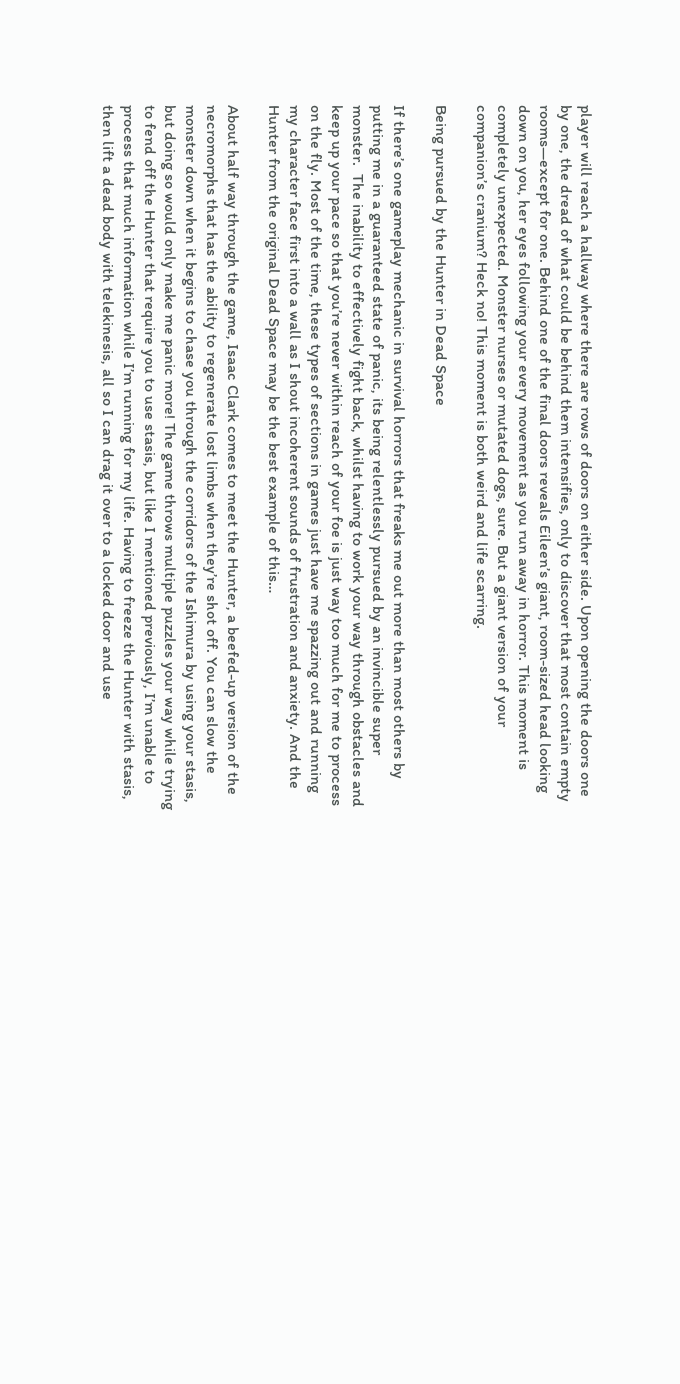player will reach a hallway where there are rows of doors on either side. Upon opening the doors one by one, the dread of what could be behind them intensifies, only to discover that most contain empty rooms—except for one. Behind one of the final doors reveals Eileen’s giant, room-sized head looking down on you, her eyes following your every movement as you run away in horror. This moment is completely unexpected. Monster nurses or mutated dogs, sure. But a giant version of your companion’s cranium? Heck no! This moment is both weird and life scarring.

Being pursued by the Hunter in Dead Space

If there’s one gameplay mechanic in survival horrors that freaks me out more than most others by putting me in a guaranteed state of panic, its being relentlessly pursued by an invincible super monster.  The inability to effectively fight back, whilst having to work your way through obstacles and keep up your pace so that you’re never within reach of your foe is just way too much for me to process on the fly. Most of the time, these types of sections in games just have me spazzing out and running my character face first into a wall as I shout incoherent sounds of frustration and anxiety. And the Hunter from the original Dead Space may be the best example of this…

About half way through the game, Isaac Clark comes to meet the Hunter, a beefed-up version of the necromorphs that has the ability to regenerate lost limbs when they’re shot off. You can slow the monster down when it begins to chase you through the corridors of the Ishimura by using your stasis, but doing so would only make me panic more! The game throws multiple puzzles your way while trying to fend off the Hunter that require you to use stasis, but like I mentioned previously, I’m unable to process that much information while I’m running for my life. Having to freeze the Hunter with stasis, then lift a dead body with telekinesis, all so I can drag it over to a locked door and use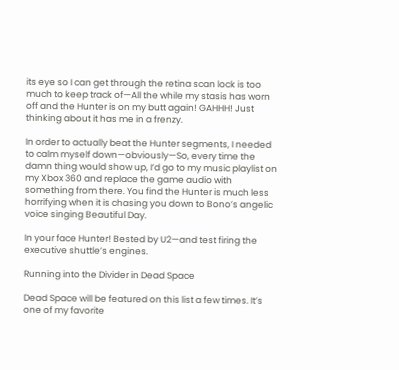its eye so I can get through the retina scan lock is too much to keep track of—All the while my stasis has worn off and the Hunter is on my butt again! GAHHH! Just thinking about it has me in a frenzy.

In order to actually beat the Hunter segments, I needed to calm myself down—obviously—So, every time the damn thing would show up, I’d go to my music playlist on my Xbox 360 and replace the game audio with something from there. You find the Hunter is much less horrifying when it is chasing you down to Bono’s angelic voice singing Beautiful Day.

In your face Hunter! Bested by U2—and test firing the executive shuttle’s engines.

Running into the Divider in Dead Space

Dead Space will be featured on this list a few times. It’s one of my favorite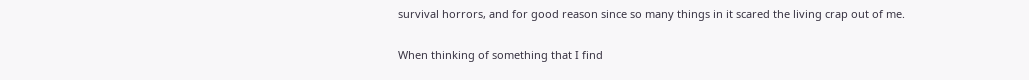survival horrors, and for good reason since so many things in it scared the living crap out of me.

When thinking of something that I find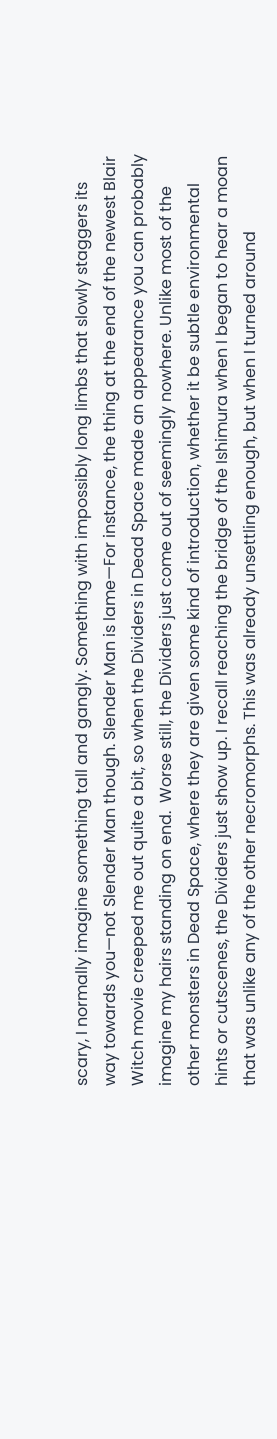scary, I normally imagine something tall and gangly. Something with impossibly long limbs that slowly staggers its way towards you—not Slender Man though. Slender Man is lame—For instance, the thing at the end of the newest Blair Witch movie creeped me out quite a bit, so when the Dividers in Dead Space made an appearance you can probably imagine my hairs standing on end.  Worse still, the Dividers just come out of seemingly nowhere. Unlike most of the other monsters in Dead Space, where they are given some kind of introduction, whether it be subtle environmental hints or cutscenes, the Dividers just show up. I recall reaching the bridge of the Ishimura when I began to hear a moan that was unlike any of the other necromorphs. This was already unsettling enough, but when I turned around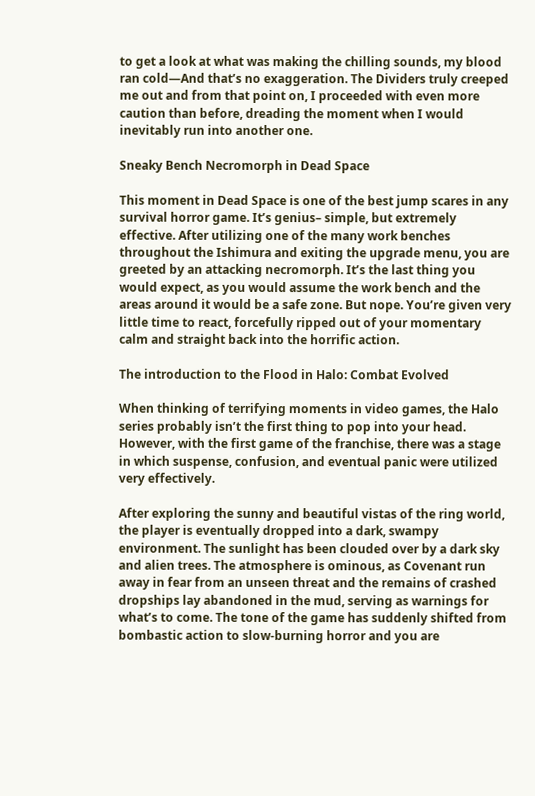to get a look at what was making the chilling sounds, my blood ran cold—And that’s no exaggeration. The Dividers truly creeped me out and from that point on, I proceeded with even more caution than before, dreading the moment when I would inevitably run into another one.

Sneaky Bench Necromorph in Dead Space

This moment in Dead Space is one of the best jump scares in any survival horror game. It’s genius– simple, but extremely effective. After utilizing one of the many work benches throughout the Ishimura and exiting the upgrade menu, you are greeted by an attacking necromorph. It’s the last thing you would expect, as you would assume the work bench and the areas around it would be a safe zone. But nope. You’re given very little time to react, forcefully ripped out of your momentary calm and straight back into the horrific action.

The introduction to the Flood in Halo: Combat Evolved

When thinking of terrifying moments in video games, the Halo series probably isn’t the first thing to pop into your head. However, with the first game of the franchise, there was a stage in which suspense, confusion, and eventual panic were utilized very effectively.

After exploring the sunny and beautiful vistas of the ring world, the player is eventually dropped into a dark, swampy environment. The sunlight has been clouded over by a dark sky and alien trees. The atmosphere is ominous, as Covenant run away in fear from an unseen threat and the remains of crashed dropships lay abandoned in the mud, serving as warnings for what’s to come. The tone of the game has suddenly shifted from bombastic action to slow-burning horror and you are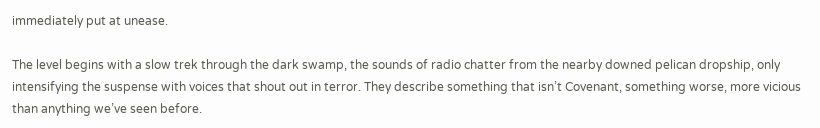immediately put at unease.

The level begins with a slow trek through the dark swamp, the sounds of radio chatter from the nearby downed pelican dropship, only intensifying the suspense with voices that shout out in terror. They describe something that isn’t Covenant, something worse, more vicious than anything we’ve seen before.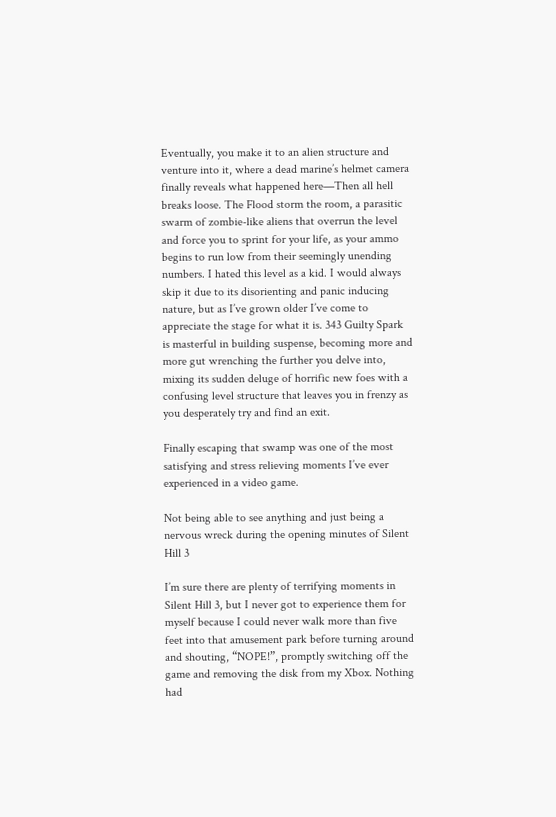Eventually, you make it to an alien structure and venture into it, where a dead marine’s helmet camera finally reveals what happened here—Then all hell breaks loose. The Flood storm the room, a parasitic swarm of zombie-like aliens that overrun the level and force you to sprint for your life, as your ammo begins to run low from their seemingly unending numbers. I hated this level as a kid. I would always skip it due to its disorienting and panic inducing nature, but as I’ve grown older I’ve come to appreciate the stage for what it is. 343 Guilty Spark is masterful in building suspense, becoming more and more gut wrenching the further you delve into, mixing its sudden deluge of horrific new foes with a confusing level structure that leaves you in frenzy as you desperately try and find an exit.

Finally escaping that swamp was one of the most satisfying and stress relieving moments I’ve ever experienced in a video game.

Not being able to see anything and just being a nervous wreck during the opening minutes of Silent Hill 3

I’m sure there are plenty of terrifying moments in Silent Hill 3, but I never got to experience them for myself because I could never walk more than five feet into that amusement park before turning around and shouting, “NOPE!”, promptly switching off the game and removing the disk from my Xbox. Nothing had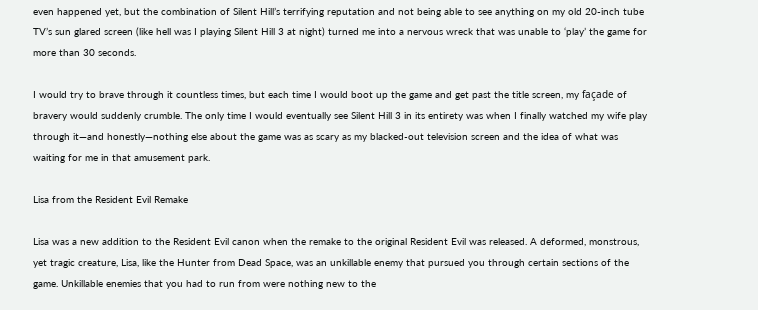even happened yet, but the combination of Silent Hill’s terrifying reputation and not being able to see anything on my old 20-inch tube TV’s sun glared screen (like hell was I playing Silent Hill 3 at night) turned me into a nervous wreck that was unable to ‘play’ the game for more than 30 seconds.

I would try to brave through it countless times, but each time I would boot up the game and get past the title screen, my façade of bravery would suddenly crumble. The only time I would eventually see Silent Hill 3 in its entirety was when I finally watched my wife play through it—and honestly—nothing else about the game was as scary as my blacked-out television screen and the idea of what was waiting for me in that amusement park.

Lisa from the Resident Evil Remake

Lisa was a new addition to the Resident Evil canon when the remake to the original Resident Evil was released. A deformed, monstrous, yet tragic creature, Lisa, like the Hunter from Dead Space, was an unkillable enemy that pursued you through certain sections of the game. Unkillable enemies that you had to run from were nothing new to the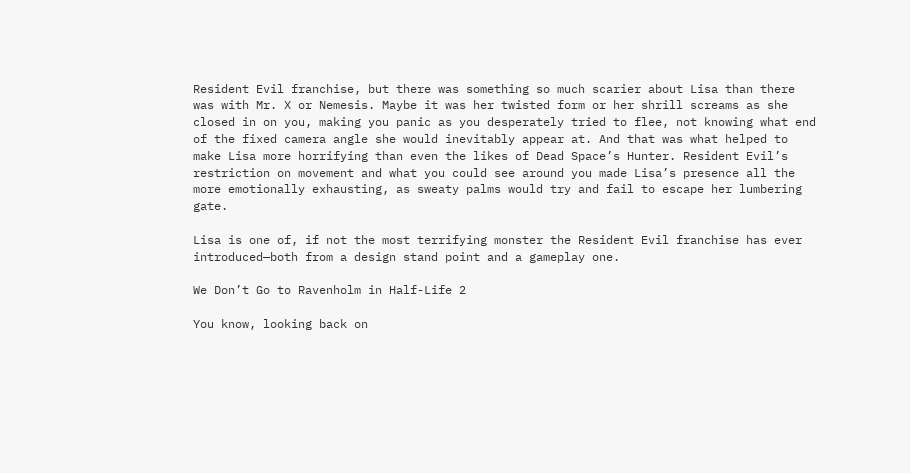Resident Evil franchise, but there was something so much scarier about Lisa than there was with Mr. X or Nemesis. Maybe it was her twisted form or her shrill screams as she closed in on you, making you panic as you desperately tried to flee, not knowing what end of the fixed camera angle she would inevitably appear at. And that was what helped to make Lisa more horrifying than even the likes of Dead Space’s Hunter. Resident Evil’s restriction on movement and what you could see around you made Lisa’s presence all the more emotionally exhausting, as sweaty palms would try and fail to escape her lumbering gate.

Lisa is one of, if not the most terrifying monster the Resident Evil franchise has ever introduced—both from a design stand point and a gameplay one.

We Don’t Go to Ravenholm in Half-Life 2

You know, looking back on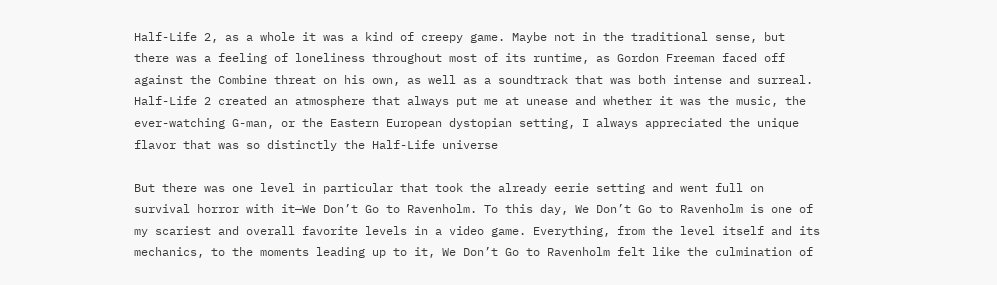Half-Life 2, as a whole it was a kind of creepy game. Maybe not in the traditional sense, but there was a feeling of loneliness throughout most of its runtime, as Gordon Freeman faced off against the Combine threat on his own, as well as a soundtrack that was both intense and surreal. Half-Life 2 created an atmosphere that always put me at unease and whether it was the music, the ever-watching G-man, or the Eastern European dystopian setting, I always appreciated the unique flavor that was so distinctly the Half-Life universe

But there was one level in particular that took the already eerie setting and went full on survival horror with it—We Don’t Go to Ravenholm. To this day, We Don’t Go to Ravenholm is one of my scariest and overall favorite levels in a video game. Everything, from the level itself and its mechanics, to the moments leading up to it, We Don’t Go to Ravenholm felt like the culmination of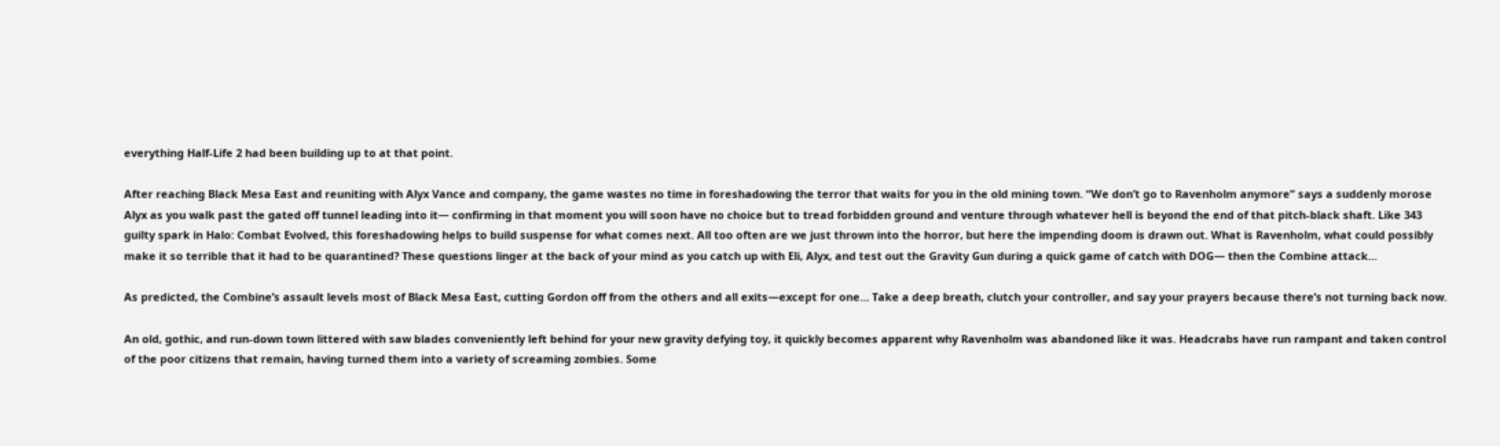everything Half-Life 2 had been building up to at that point.

After reaching Black Mesa East and reuniting with Alyx Vance and company, the game wastes no time in foreshadowing the terror that waits for you in the old mining town. “We don’t go to Ravenholm anymore” says a suddenly morose Alyx as you walk past the gated off tunnel leading into it— confirming in that moment you will soon have no choice but to tread forbidden ground and venture through whatever hell is beyond the end of that pitch-black shaft. Like 343 guilty spark in Halo: Combat Evolved, this foreshadowing helps to build suspense for what comes next. All too often are we just thrown into the horror, but here the impending doom is drawn out. What is Ravenholm, what could possibly make it so terrible that it had to be quarantined? These questions linger at the back of your mind as you catch up with Eli, Alyx, and test out the Gravity Gun during a quick game of catch with DOG— then the Combine attack…

As predicted, the Combine’s assault levels most of Black Mesa East, cutting Gordon off from the others and all exits—except for one… Take a deep breath, clutch your controller, and say your prayers because there’s not turning back now.

An old, gothic, and run-down town littered with saw blades conveniently left behind for your new gravity defying toy, it quickly becomes apparent why Ravenholm was abandoned like it was. Headcrabs have run rampant and taken control of the poor citizens that remain, having turned them into a variety of screaming zombies. Some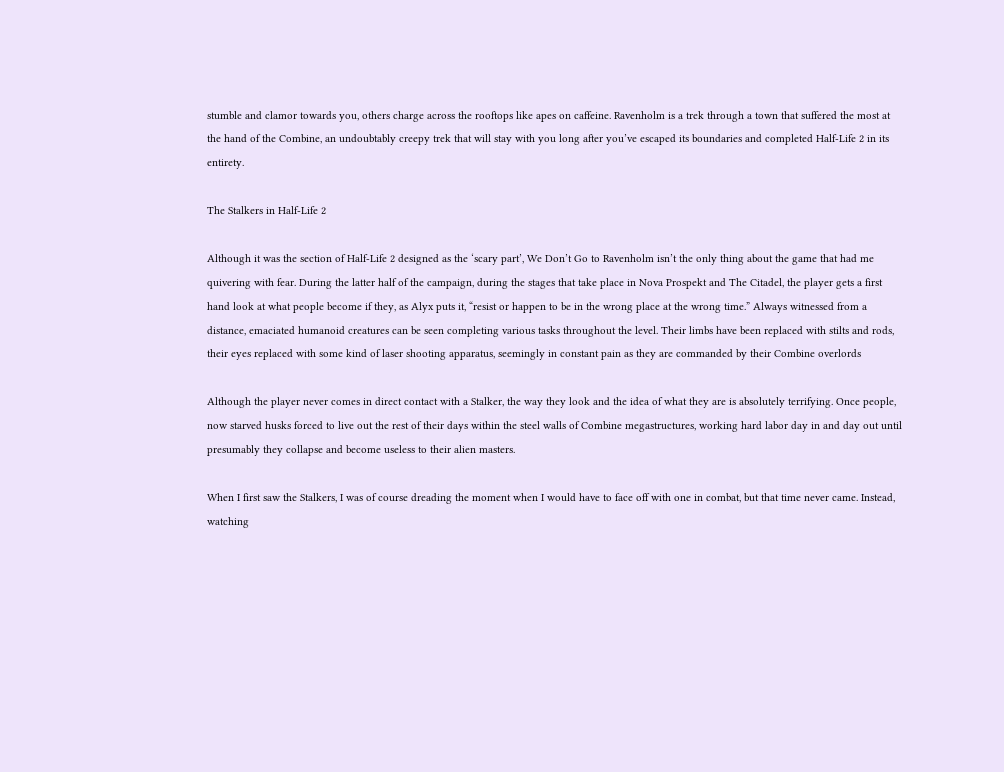stumble and clamor towards you, others charge across the rooftops like apes on caffeine. Ravenholm is a trek through a town that suffered the most at the hand of the Combine, an undoubtably creepy trek that will stay with you long after you’ve escaped its boundaries and completed Half-Life 2 in its entirety.

The Stalkers in Half-Life 2

Although it was the section of Half-Life 2 designed as the ‘scary part’, We Don’t Go to Ravenholm isn’t the only thing about the game that had me quivering with fear. During the latter half of the campaign, during the stages that take place in Nova Prospekt and The Citadel, the player gets a first hand look at what people become if they, as Alyx puts it, “resist or happen to be in the wrong place at the wrong time.” Always witnessed from a distance, emaciated humanoid creatures can be seen completing various tasks throughout the level. Their limbs have been replaced with stilts and rods, their eyes replaced with some kind of laser shooting apparatus, seemingly in constant pain as they are commanded by their Combine overlords

Although the player never comes in direct contact with a Stalker, the way they look and the idea of what they are is absolutely terrifying. Once people, now starved husks forced to live out the rest of their days within the steel walls of Combine megastructures, working hard labor day in and day out until presumably they collapse and become useless to their alien masters.

When I first saw the Stalkers, I was of course dreading the moment when I would have to face off with one in combat, but that time never came. Instead, watching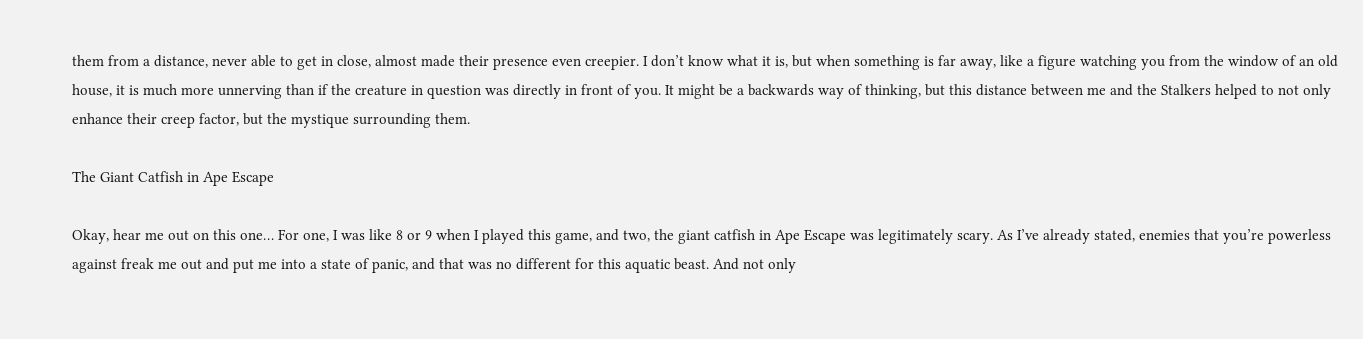them from a distance, never able to get in close, almost made their presence even creepier. I don’t know what it is, but when something is far away, like a figure watching you from the window of an old house, it is much more unnerving than if the creature in question was directly in front of you. It might be a backwards way of thinking, but this distance between me and the Stalkers helped to not only enhance their creep factor, but the mystique surrounding them.

The Giant Catfish in Ape Escape

Okay, hear me out on this one… For one, I was like 8 or 9 when I played this game, and two, the giant catfish in Ape Escape was legitimately scary. As I’ve already stated, enemies that you’re powerless against freak me out and put me into a state of panic, and that was no different for this aquatic beast. And not only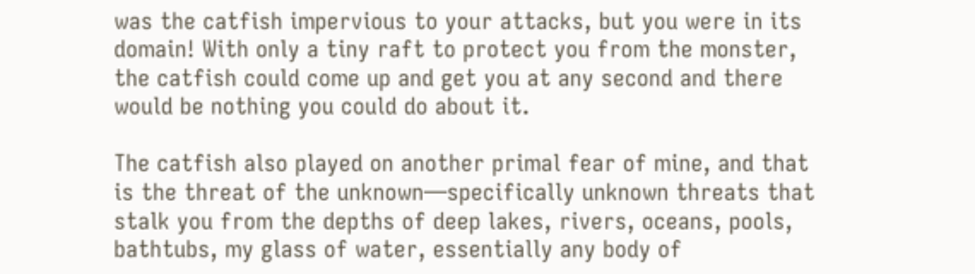was the catfish impervious to your attacks, but you were in its domain! With only a tiny raft to protect you from the monster, the catfish could come up and get you at any second and there would be nothing you could do about it.

The catfish also played on another primal fear of mine, and that is the threat of the unknown—specifically unknown threats that stalk you from the depths of deep lakes, rivers, oceans, pools, bathtubs, my glass of water, essentially any body of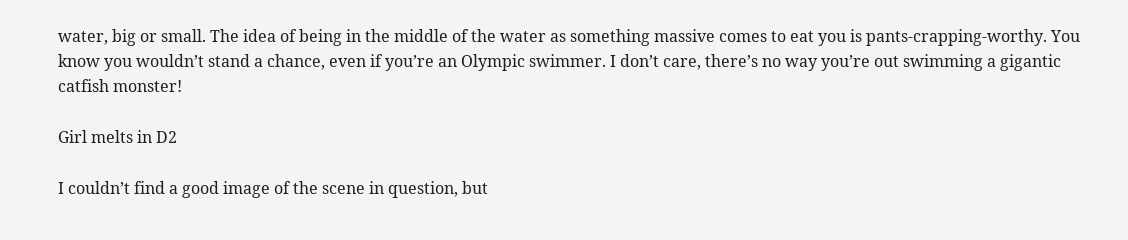water, big or small. The idea of being in the middle of the water as something massive comes to eat you is pants-crapping-worthy. You know you wouldn’t stand a chance, even if you’re an Olympic swimmer. I don’t care, there’s no way you’re out swimming a gigantic catfish monster!

Girl melts in D2

I couldn’t find a good image of the scene in question, but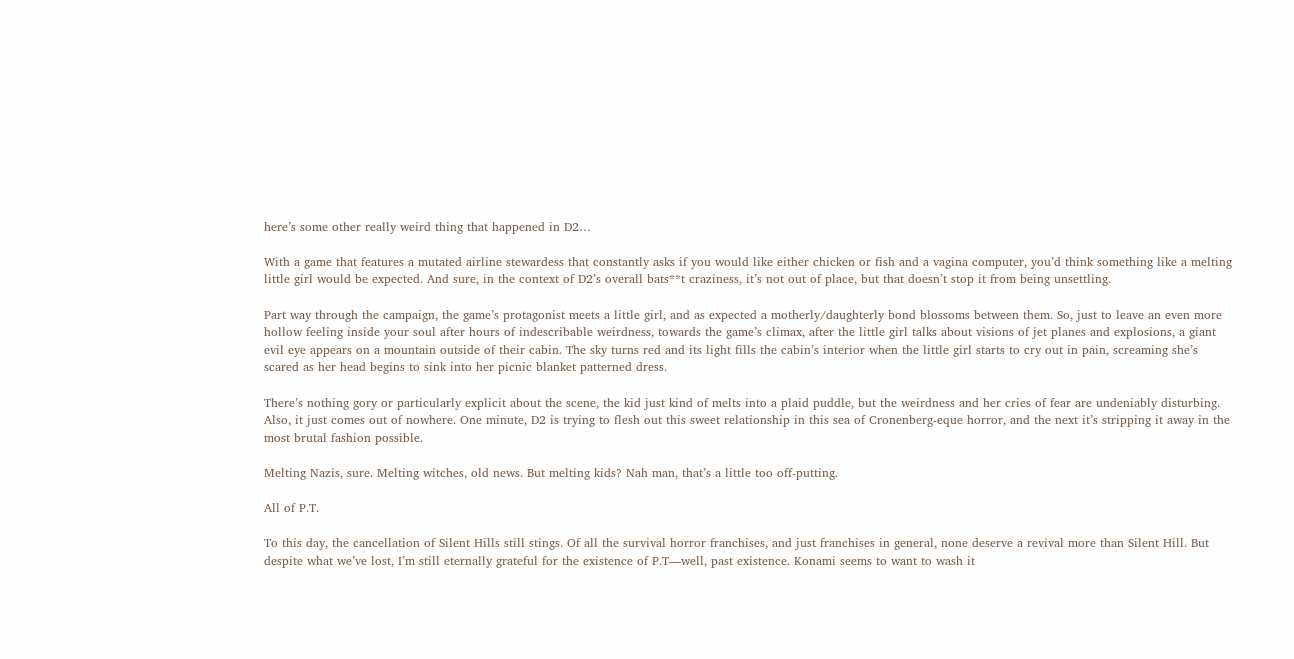here’s some other really weird thing that happened in D2…

With a game that features a mutated airline stewardess that constantly asks if you would like either chicken or fish and a vagina computer, you’d think something like a melting little girl would be expected. And sure, in the context of D2’s overall bats**t craziness, it’s not out of place, but that doesn’t stop it from being unsettling.

Part way through the campaign, the game’s protagonist meets a little girl, and as expected a motherly/daughterly bond blossoms between them. So, just to leave an even more hollow feeling inside your soul after hours of indescribable weirdness, towards the game’s climax, after the little girl talks about visions of jet planes and explosions, a giant evil eye appears on a mountain outside of their cabin. The sky turns red and its light fills the cabin’s interior when the little girl starts to cry out in pain, screaming she’s scared as her head begins to sink into her picnic blanket patterned dress.

There’s nothing gory or particularly explicit about the scene, the kid just kind of melts into a plaid puddle, but the weirdness and her cries of fear are undeniably disturbing. Also, it just comes out of nowhere. One minute, D2 is trying to flesh out this sweet relationship in this sea of Cronenberg-eque horror, and the next it’s stripping it away in the most brutal fashion possible.

Melting Nazis, sure. Melting witches, old news. But melting kids? Nah man, that’s a little too off-putting.

All of P.T.

To this day, the cancellation of Silent Hills still stings. Of all the survival horror franchises, and just franchises in general, none deserve a revival more than Silent Hill. But despite what we’ve lost, I’m still eternally grateful for the existence of P.T—well, past existence. Konami seems to want to wash it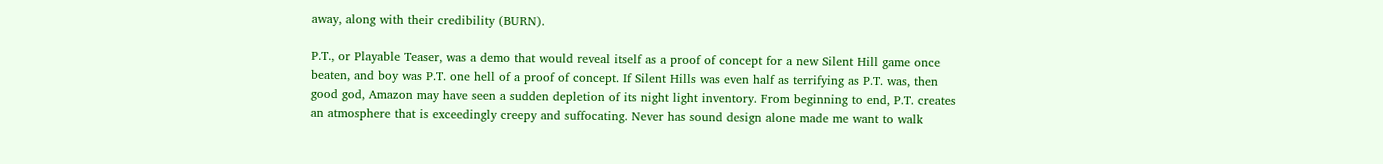away, along with their credibility (BURN).

P.T., or Playable Teaser, was a demo that would reveal itself as a proof of concept for a new Silent Hill game once beaten, and boy was P.T. one hell of a proof of concept. If Silent Hills was even half as terrifying as P.T. was, then good god, Amazon may have seen a sudden depletion of its night light inventory. From beginning to end, P.T. creates an atmosphere that is exceedingly creepy and suffocating. Never has sound design alone made me want to walk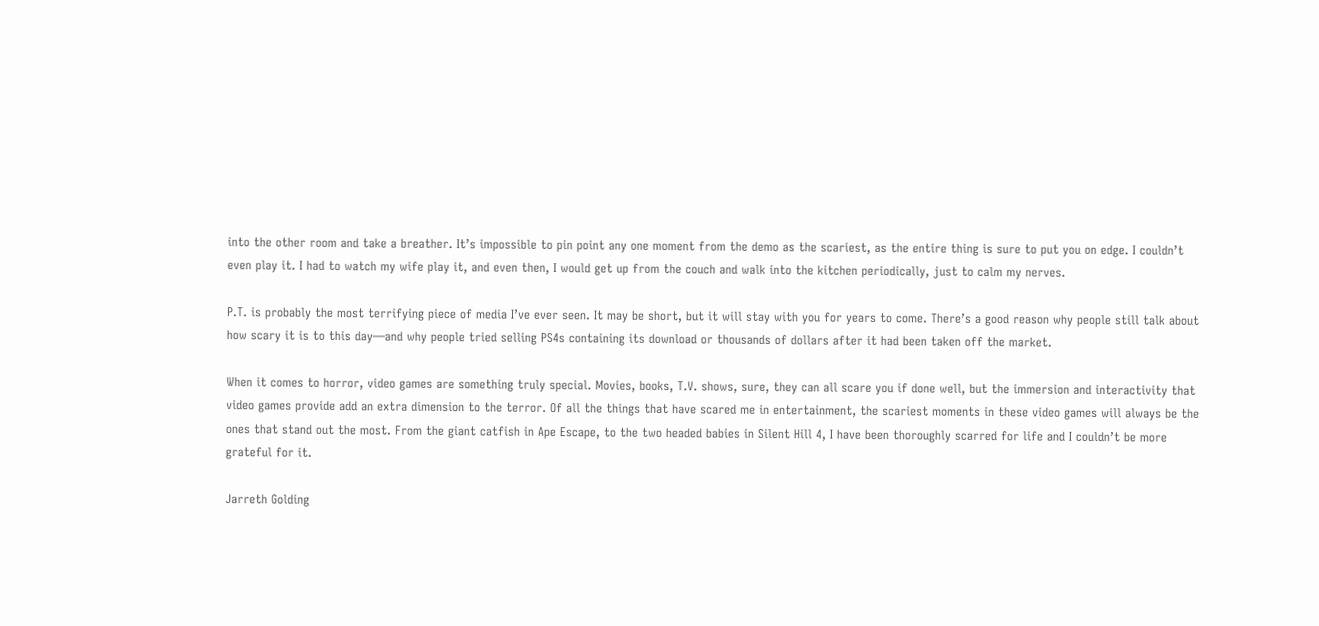into the other room and take a breather. It’s impossible to pin point any one moment from the demo as the scariest, as the entire thing is sure to put you on edge. I couldn’t even play it. I had to watch my wife play it, and even then, I would get up from the couch and walk into the kitchen periodically, just to calm my nerves.

P.T. is probably the most terrifying piece of media I’ve ever seen. It may be short, but it will stay with you for years to come. There’s a good reason why people still talk about how scary it is to this day—and why people tried selling PS4s containing its download or thousands of dollars after it had been taken off the market.

When it comes to horror, video games are something truly special. Movies, books, T.V. shows, sure, they can all scare you if done well, but the immersion and interactivity that video games provide add an extra dimension to the terror. Of all the things that have scared me in entertainment, the scariest moments in these video games will always be the ones that stand out the most. From the giant catfish in Ape Escape, to the two headed babies in Silent Hill 4, I have been thoroughly scarred for life and I couldn’t be more grateful for it.

Jarreth Golding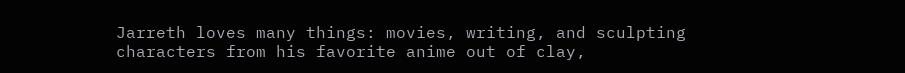Jarreth loves many things: movies, writing, and sculpting characters from his favorite anime out of clay,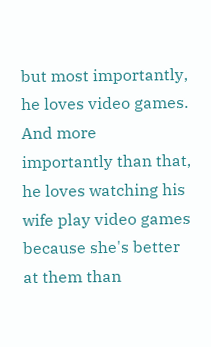but most importantly, he loves video games. And more importantly than that, he loves watching his wife play video games because she's better at them than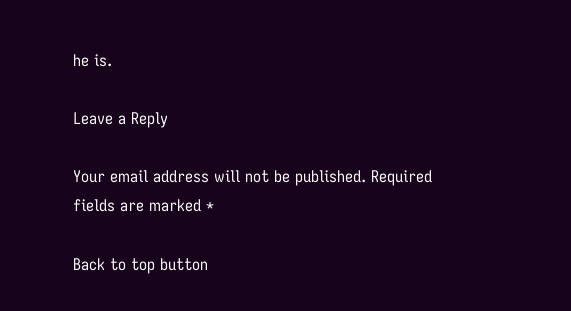he is.

Leave a Reply

Your email address will not be published. Required fields are marked *

Back to top button